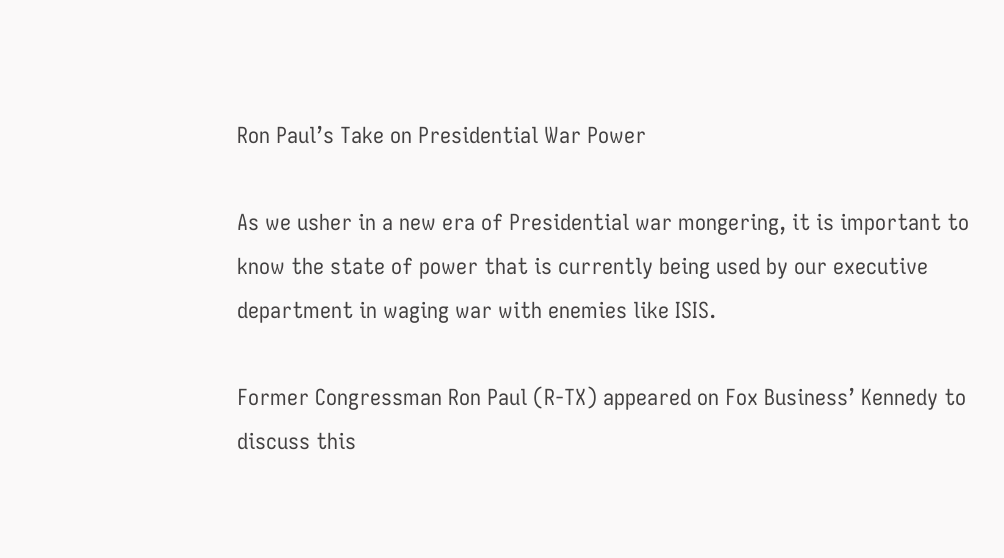Ron Paul’s Take on Presidential War Power

As we usher in a new era of Presidential war mongering, it is important to know the state of power that is currently being used by our executive department in waging war with enemies like ISIS.

Former Congressman Ron Paul (R-TX) appeared on Fox Business’ Kennedy to discuss this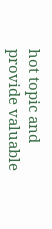hot topic and provide valuable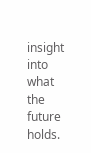insight into what the future holds.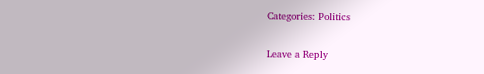Categories: Politics

Leave a Reply